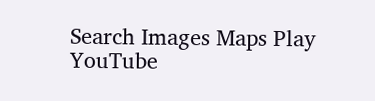Search Images Maps Play YouTube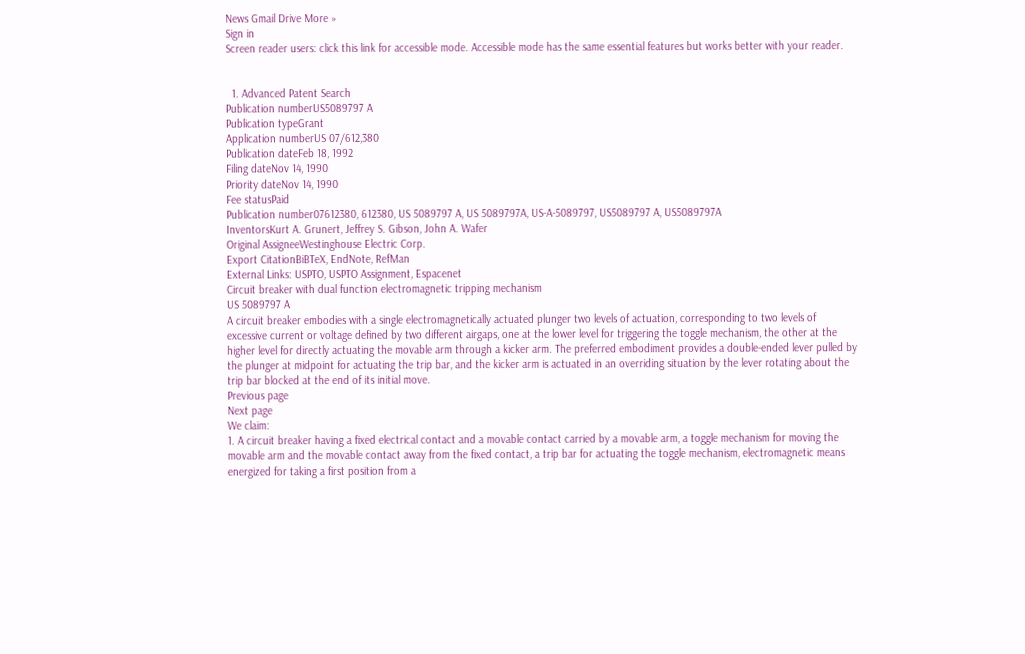News Gmail Drive More »
Sign in
Screen reader users: click this link for accessible mode. Accessible mode has the same essential features but works better with your reader.


  1. Advanced Patent Search
Publication numberUS5089797 A
Publication typeGrant
Application numberUS 07/612,380
Publication dateFeb 18, 1992
Filing dateNov 14, 1990
Priority dateNov 14, 1990
Fee statusPaid
Publication number07612380, 612380, US 5089797 A, US 5089797A, US-A-5089797, US5089797 A, US5089797A
InventorsKurt A. Grunert, Jeffrey S. Gibson, John A. Wafer
Original AssigneeWestinghouse Electric Corp.
Export CitationBiBTeX, EndNote, RefMan
External Links: USPTO, USPTO Assignment, Espacenet
Circuit breaker with dual function electromagnetic tripping mechanism
US 5089797 A
A circuit breaker embodies with a single electromagnetically actuated plunger two levels of actuation, corresponding to two levels of excessive current or voltage defined by two different airgaps, one at the lower level for triggering the toggle mechanism, the other at the higher level for directly actuating the movable arm through a kicker arm. The preferred embodiment provides a double-ended lever pulled by the plunger at midpoint for actuating the trip bar, and the kicker arm is actuated in an overriding situation by the lever rotating about the trip bar blocked at the end of its initial move.
Previous page
Next page
We claim:
1. A circuit breaker having a fixed electrical contact and a movable contact carried by a movable arm, a toggle mechanism for moving the movable arm and the movable contact away from the fixed contact, a trip bar for actuating the toggle mechanism, electromagnetic means energized for taking a first position from a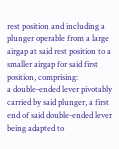rest position and including a plunger operable from a large airgap at said rest position to a smaller airgap for said first position, comprising:
a double-ended lever pivotably carried by said plunger, a first end of said double-ended lever being adapted to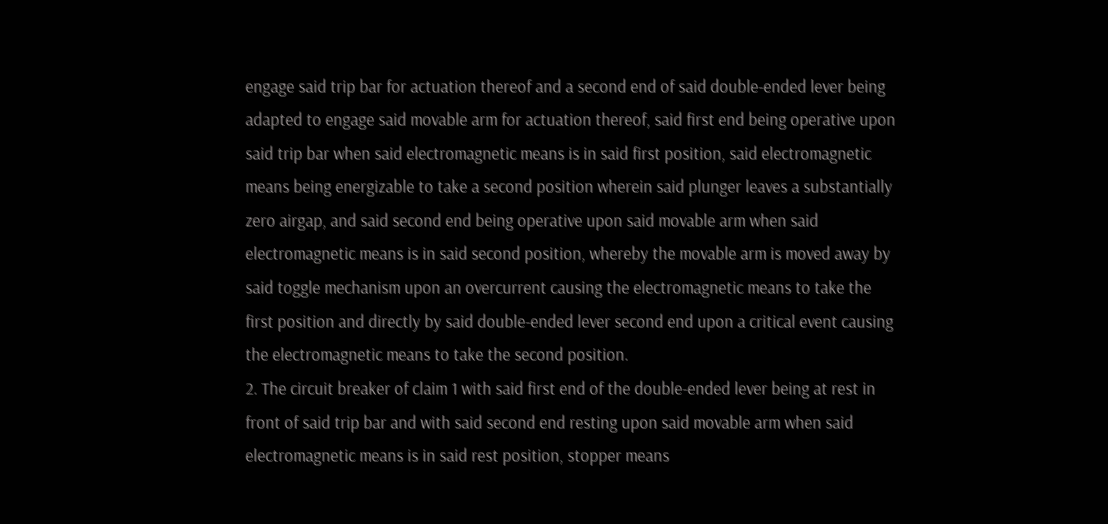engage said trip bar for actuation thereof and a second end of said double-ended lever being adapted to engage said movable arm for actuation thereof, said first end being operative upon said trip bar when said electromagnetic means is in said first position, said electromagnetic means being energizable to take a second position wherein said plunger leaves a substantially zero airgap, and said second end being operative upon said movable arm when said electromagnetic means is in said second position, whereby the movable arm is moved away by said toggle mechanism upon an overcurrent causing the electromagnetic means to take the first position and directly by said double-ended lever second end upon a critical event causing the electromagnetic means to take the second position.
2. The circuit breaker of claim 1 with said first end of the double-ended lever being at rest in front of said trip bar and with said second end resting upon said movable arm when said electromagnetic means is in said rest position, stopper means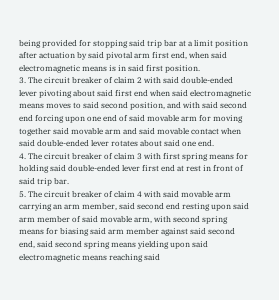being provided for stopping said trip bar at a limit position after actuation by said pivotal arm first end, when said electromagnetic means is in said first position.
3. The circuit breaker of claim 2 with said double-ended lever pivoting about said first end when said electromagnetic means moves to said second position, and with said second end forcing upon one end of said movable arm for moving together said movable arm and said movable contact when said double-ended lever rotates about said one end.
4. The circuit breaker of claim 3 with first spring means for holding said double-ended lever first end at rest in front of said trip bar.
5. The circuit breaker of claim 4 with said movable arm carrying an arm member, said second end resting upon said arm member of said movable arm, with second spring means for biasing said arm member against said second end, said second spring means yielding upon said electromagnetic means reaching said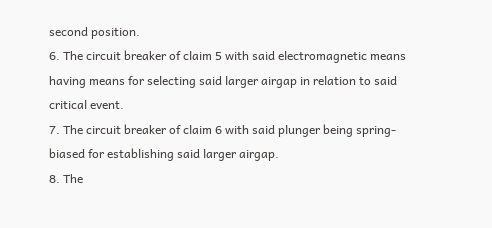second position.
6. The circuit breaker of claim 5 with said electromagnetic means having means for selecting said larger airgap in relation to said critical event.
7. The circuit breaker of claim 6 with said plunger being spring-biased for establishing said larger airgap.
8. The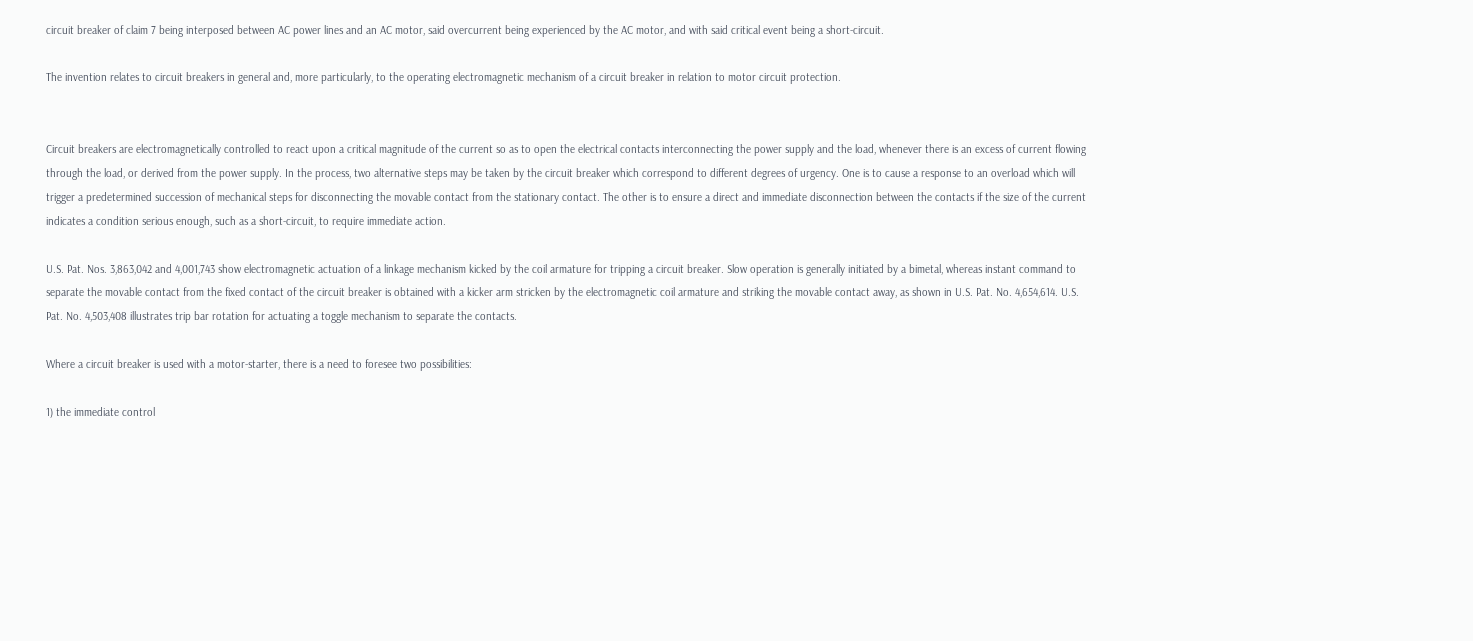circuit breaker of claim 7 being interposed between AC power lines and an AC motor, said overcurrent being experienced by the AC motor, and with said critical event being a short-circuit.

The invention relates to circuit breakers in general and, more particularly, to the operating electromagnetic mechanism of a circuit breaker in relation to motor circuit protection.


Circuit breakers are electromagnetically controlled to react upon a critical magnitude of the current so as to open the electrical contacts interconnecting the power supply and the load, whenever there is an excess of current flowing through the load, or derived from the power supply. In the process, two alternative steps may be taken by the circuit breaker which correspond to different degrees of urgency. One is to cause a response to an overload which will trigger a predetermined succession of mechanical steps for disconnecting the movable contact from the stationary contact. The other is to ensure a direct and immediate disconnection between the contacts if the size of the current indicates a condition serious enough, such as a short-circuit, to require immediate action.

U.S. Pat. Nos. 3,863,042 and 4,001,743 show electromagnetic actuation of a linkage mechanism kicked by the coil armature for tripping a circuit breaker. Slow operation is generally initiated by a bimetal, whereas instant command to separate the movable contact from the fixed contact of the circuit breaker is obtained with a kicker arm stricken by the electromagnetic coil armature and striking the movable contact away, as shown in U.S. Pat. No. 4,654,614. U.S. Pat. No. 4,503,408 illustrates trip bar rotation for actuating a toggle mechanism to separate the contacts.

Where a circuit breaker is used with a motor-starter, there is a need to foresee two possibilities:

1) the immediate control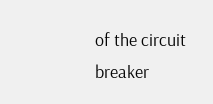of the circuit breaker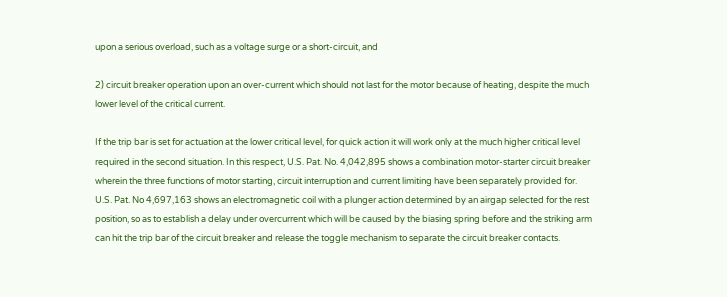upon a serious overload, such as a voltage surge or a short-circuit, and

2) circuit breaker operation upon an over-current which should not last for the motor because of heating, despite the much lower level of the critical current.

If the trip bar is set for actuation at the lower critical level, for quick action it will work only at the much higher critical level required in the second situation. In this respect, U.S. Pat. No. 4,042,895 shows a combination motor-starter circuit breaker wherein the three functions of motor starting, circuit interruption and current limiting have been separately provided for. U.S. Pat. No 4,697,163 shows an electromagnetic coil with a plunger action determined by an airgap selected for the rest position, so as to establish a delay under overcurrent which will be caused by the biasing spring before and the striking arm can hit the trip bar of the circuit breaker and release the toggle mechanism to separate the circuit breaker contacts.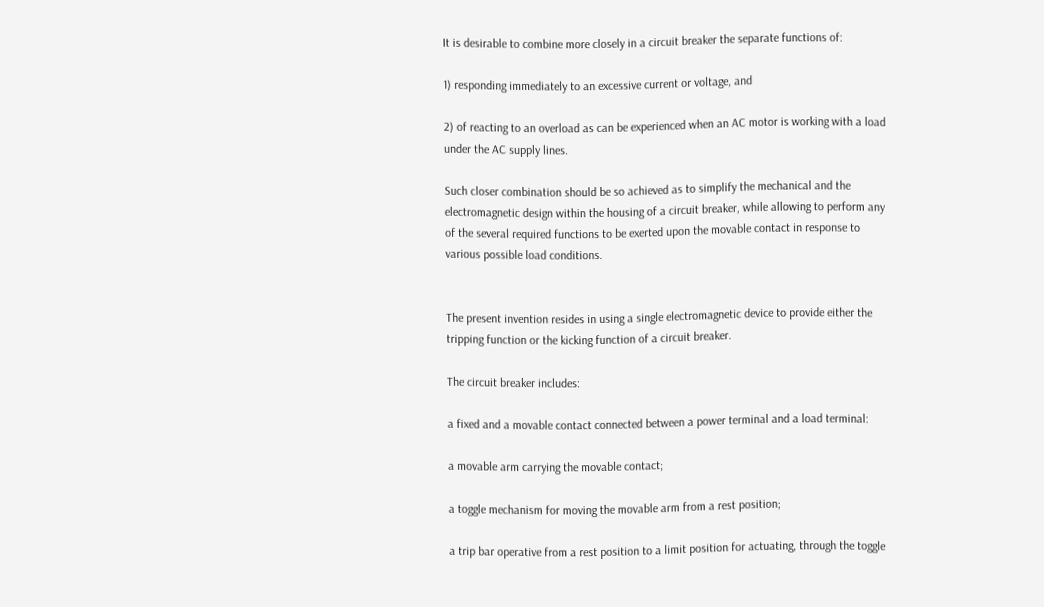It is desirable to combine more closely in a circuit breaker the separate functions of:

1) responding immediately to an excessive current or voltage, and

2) of reacting to an overload as can be experienced when an AC motor is working with a load under the AC supply lines.

Such closer combination should be so achieved as to simplify the mechanical and the electromagnetic design within the housing of a circuit breaker, while allowing to perform any of the several required functions to be exerted upon the movable contact in response to various possible load conditions.


The present invention resides in using a single electromagnetic device to provide either the tripping function or the kicking function of a circuit breaker.

The circuit breaker includes:

a fixed and a movable contact connected between a power terminal and a load terminal:

a movable arm carrying the movable contact;

a toggle mechanism for moving the movable arm from a rest position;

a trip bar operative from a rest position to a limit position for actuating, through the toggle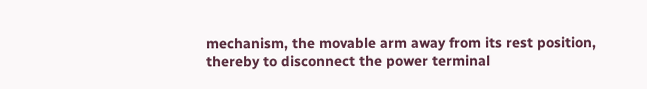mechanism, the movable arm away from its rest position, thereby to disconnect the power terminal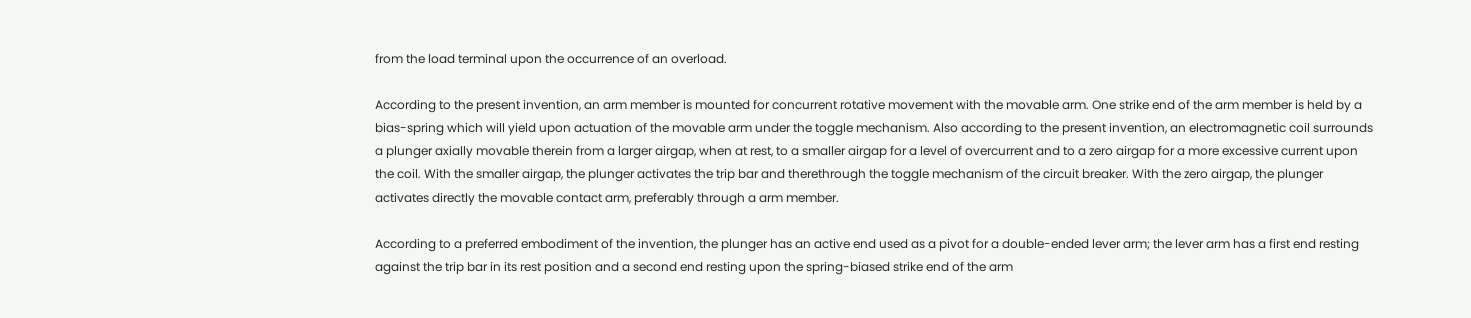from the load terminal upon the occurrence of an overload.

According to the present invention, an arm member is mounted for concurrent rotative movement with the movable arm. One strike end of the arm member is held by a bias-spring which will yield upon actuation of the movable arm under the toggle mechanism. Also according to the present invention, an electromagnetic coil surrounds a plunger axially movable therein from a larger airgap, when at rest, to a smaller airgap for a level of overcurrent and to a zero airgap for a more excessive current upon the coil. With the smaller airgap, the plunger activates the trip bar and therethrough the toggle mechanism of the circuit breaker. With the zero airgap, the plunger activates directly the movable contact arm, preferably through a arm member.

According to a preferred embodiment of the invention, the plunger has an active end used as a pivot for a double-ended lever arm; the lever arm has a first end resting against the trip bar in its rest position and a second end resting upon the spring-biased strike end of the arm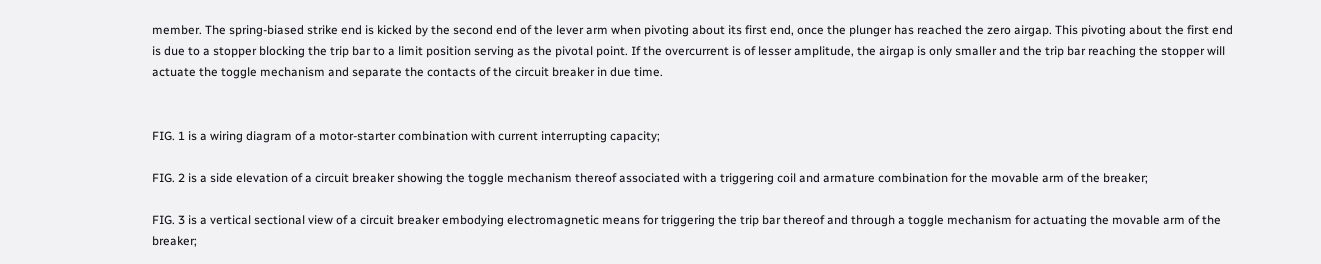member. The spring-biased strike end is kicked by the second end of the lever arm when pivoting about its first end, once the plunger has reached the zero airgap. This pivoting about the first end is due to a stopper blocking the trip bar to a limit position serving as the pivotal point. If the overcurrent is of lesser amplitude, the airgap is only smaller and the trip bar reaching the stopper will actuate the toggle mechanism and separate the contacts of the circuit breaker in due time.


FIG. 1 is a wiring diagram of a motor-starter combination with current interrupting capacity;

FIG. 2 is a side elevation of a circuit breaker showing the toggle mechanism thereof associated with a triggering coil and armature combination for the movable arm of the breaker;

FIG. 3 is a vertical sectional view of a circuit breaker embodying electromagnetic means for triggering the trip bar thereof and through a toggle mechanism for actuating the movable arm of the breaker;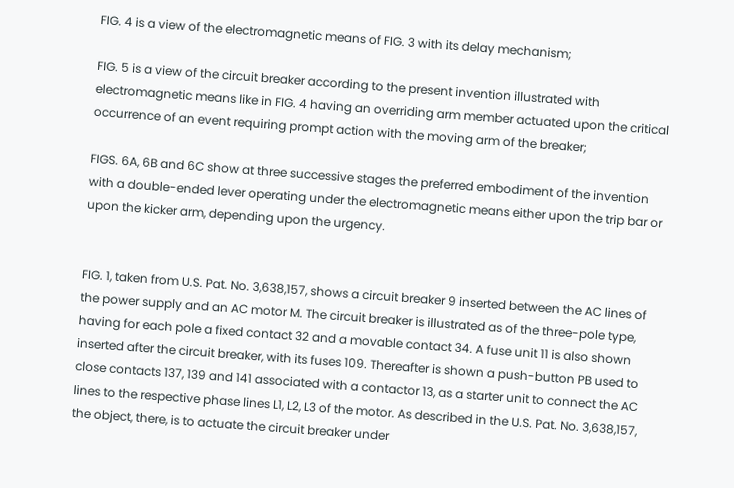FIG. 4 is a view of the electromagnetic means of FIG. 3 with its delay mechanism;

FIG. 5 is a view of the circuit breaker according to the present invention illustrated with electromagnetic means like in FIG. 4 having an overriding arm member actuated upon the critical occurrence of an event requiring prompt action with the moving arm of the breaker;

FIGS. 6A, 6B and 6C show at three successive stages the preferred embodiment of the invention with a double-ended lever operating under the electromagnetic means either upon the trip bar or upon the kicker arm, depending upon the urgency.


FIG. 1, taken from U.S. Pat. No. 3,638,157, shows a circuit breaker 9 inserted between the AC lines of the power supply and an AC motor M. The circuit breaker is illustrated as of the three-pole type, having for each pole a fixed contact 32 and a movable contact 34. A fuse unit 11 is also shown inserted after the circuit breaker, with its fuses 109. Thereafter is shown a push-button PB used to close contacts 137, 139 and 141 associated with a contactor 13, as a starter unit to connect the AC lines to the respective phase lines L1, L2, L3 of the motor. As described in the U.S. Pat. No. 3,638,157, the object, there, is to actuate the circuit breaker under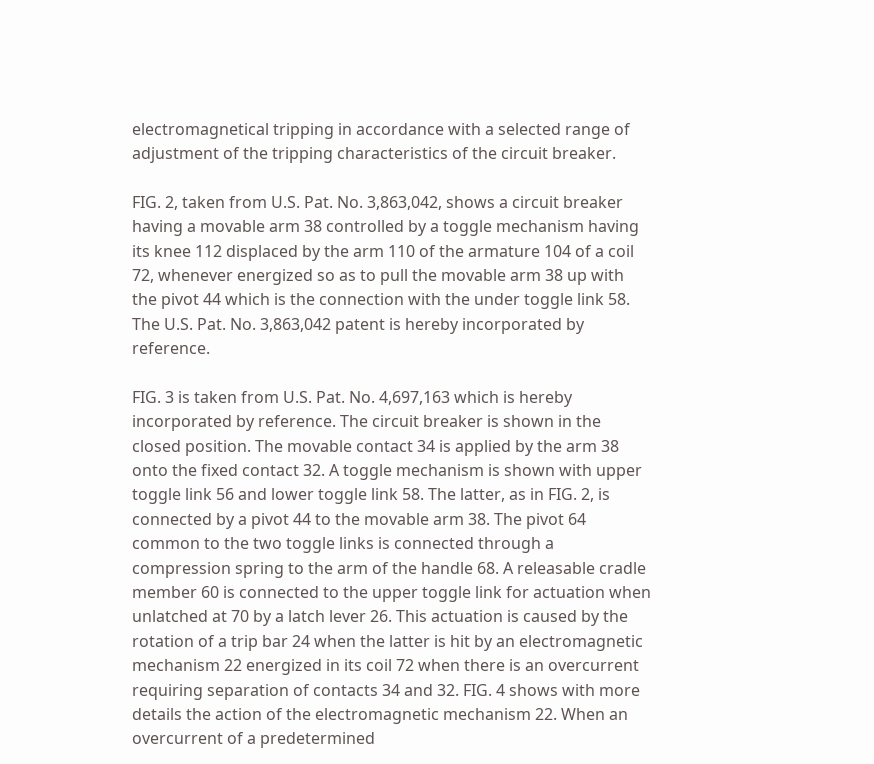electromagnetical tripping in accordance with a selected range of adjustment of the tripping characteristics of the circuit breaker.

FIG. 2, taken from U.S. Pat. No. 3,863,042, shows a circuit breaker having a movable arm 38 controlled by a toggle mechanism having its knee 112 displaced by the arm 110 of the armature 104 of a coil 72, whenever energized so as to pull the movable arm 38 up with the pivot 44 which is the connection with the under toggle link 58. The U.S. Pat. No. 3,863,042 patent is hereby incorporated by reference.

FIG. 3 is taken from U.S. Pat. No. 4,697,163 which is hereby incorporated by reference. The circuit breaker is shown in the closed position. The movable contact 34 is applied by the arm 38 onto the fixed contact 32. A toggle mechanism is shown with upper toggle link 56 and lower toggle link 58. The latter, as in FIG. 2, is connected by a pivot 44 to the movable arm 38. The pivot 64 common to the two toggle links is connected through a compression spring to the arm of the handle 68. A releasable cradle member 60 is connected to the upper toggle link for actuation when unlatched at 70 by a latch lever 26. This actuation is caused by the rotation of a trip bar 24 when the latter is hit by an electromagnetic mechanism 22 energized in its coil 72 when there is an overcurrent requiring separation of contacts 34 and 32. FIG. 4 shows with more details the action of the electromagnetic mechanism 22. When an overcurrent of a predetermined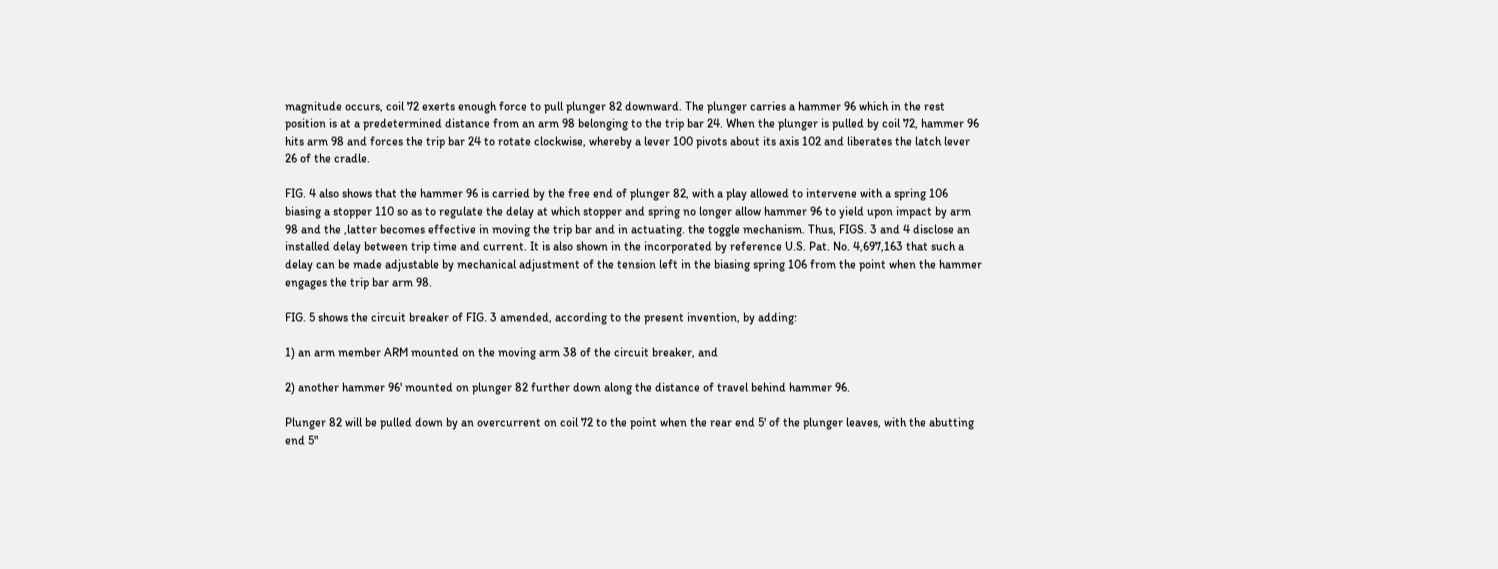magnitude occurs, coil 72 exerts enough force to pull plunger 82 downward. The plunger carries a hammer 96 which in the rest position is at a predetermined distance from an arm 98 belonging to the trip bar 24. When the plunger is pulled by coil 72, hammer 96 hits arm 98 and forces the trip bar 24 to rotate clockwise, whereby a lever 100 pivots about its axis 102 and liberates the latch lever 26 of the cradle.

FIG. 4 also shows that the hammer 96 is carried by the free end of plunger 82, with a play allowed to intervene with a spring 106 biasing a stopper 110 so as to regulate the delay at which stopper and spring no longer allow hammer 96 to yield upon impact by arm 98 and the ,latter becomes effective in moving the trip bar and in actuating. the toggle mechanism. Thus, FIGS. 3 and 4 disclose an installed delay between trip time and current. It is also shown in the incorporated by reference U.S. Pat. No. 4,697,163 that such a delay can be made adjustable by mechanical adjustment of the tension left in the biasing spring 106 from the point when the hammer engages the trip bar arm 98.

FIG. 5 shows the circuit breaker of FIG. 3 amended, according to the present invention, by adding:

1) an arm member ARM mounted on the moving arm 38 of the circuit breaker, and

2) another hammer 96' mounted on plunger 82 further down along the distance of travel behind hammer 96.

Plunger 82 will be pulled down by an overcurrent on coil 72 to the point when the rear end 5' of the plunger leaves, with the abutting end 5"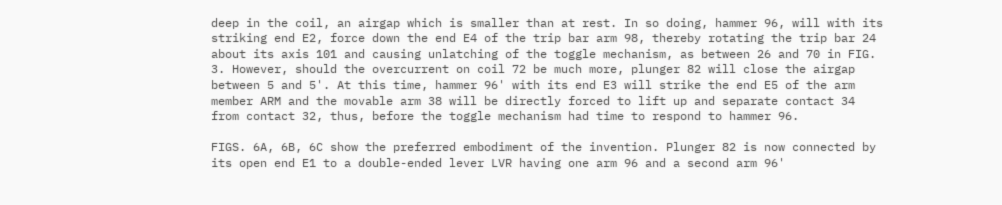deep in the coil, an airgap which is smaller than at rest. In so doing, hammer 96, will with its striking end E2, force down the end E4 of the trip bar arm 98, thereby rotating the trip bar 24 about its axis 101 and causing unlatching of the toggle mechanism, as between 26 and 70 in FIG. 3. However, should the overcurrent on coil 72 be much more, plunger 82 will close the airgap between 5 and 5'. At this time, hammer 96' with its end E3 will strike the end E5 of the arm member ARM and the movable arm 38 will be directly forced to lift up and separate contact 34 from contact 32, thus, before the toggle mechanism had time to respond to hammer 96.

FIGS. 6A, 6B, 6C show the preferred embodiment of the invention. Plunger 82 is now connected by its open end E1 to a double-ended lever LVR having one arm 96 and a second arm 96'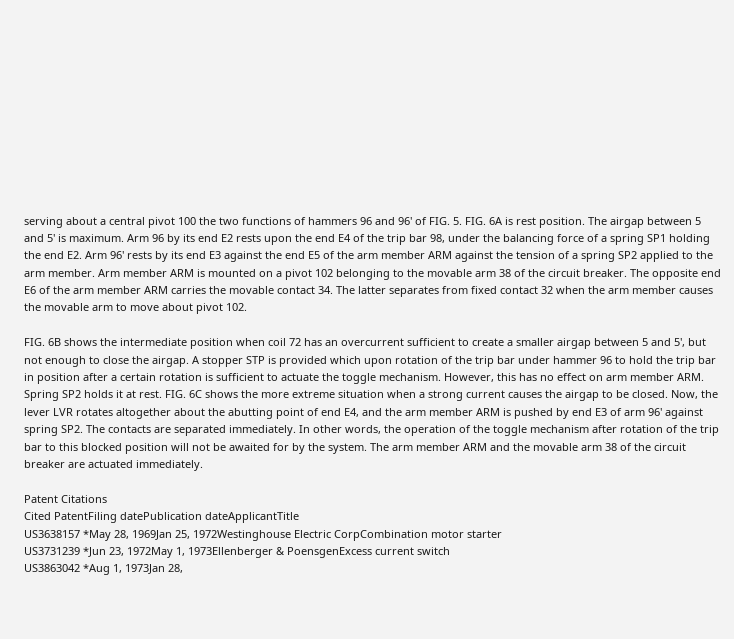serving about a central pivot 100 the two functions of hammers 96 and 96' of FIG. 5. FIG. 6A is rest position. The airgap between 5 and 5' is maximum. Arm 96 by its end E2 rests upon the end E4 of the trip bar 98, under the balancing force of a spring SP1 holding the end E2. Arm 96' rests by its end E3 against the end E5 of the arm member ARM against the tension of a spring SP2 applied to the arm member. Arm member ARM is mounted on a pivot 102 belonging to the movable arm 38 of the circuit breaker. The opposite end E6 of the arm member ARM carries the movable contact 34. The latter separates from fixed contact 32 when the arm member causes the movable arm to move about pivot 102.

FIG. 6B shows the intermediate position when coil 72 has an overcurrent sufficient to create a smaller airgap between 5 and 5', but not enough to close the airgap. A stopper STP is provided which upon rotation of the trip bar under hammer 96 to hold the trip bar in position after a certain rotation is sufficient to actuate the toggle mechanism. However, this has no effect on arm member ARM. Spring SP2 holds it at rest. FIG. 6C shows the more extreme situation when a strong current causes the airgap to be closed. Now, the lever LVR rotates altogether about the abutting point of end E4, and the arm member ARM is pushed by end E3 of arm 96' against spring SP2. The contacts are separated immediately. In other words, the operation of the toggle mechanism after rotation of the trip bar to this blocked position will not be awaited for by the system. The arm member ARM and the movable arm 38 of the circuit breaker are actuated immediately.

Patent Citations
Cited PatentFiling datePublication dateApplicantTitle
US3638157 *May 28, 1969Jan 25, 1972Westinghouse Electric CorpCombination motor starter
US3731239 *Jun 23, 1972May 1, 1973Ellenberger & PoensgenExcess current switch
US3863042 *Aug 1, 1973Jan 28,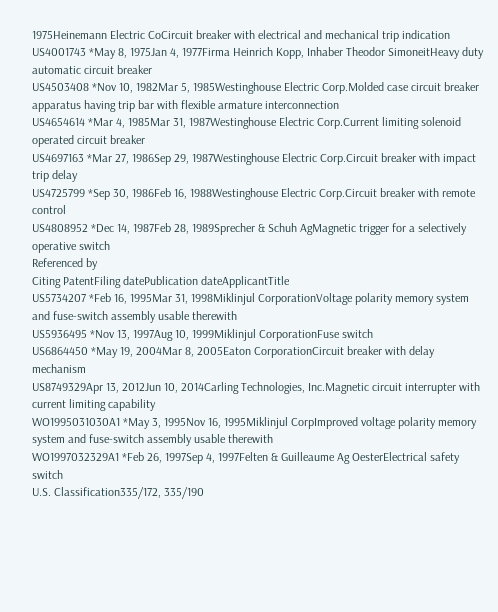1975Heinemann Electric CoCircuit breaker with electrical and mechanical trip indication
US4001743 *May 8, 1975Jan 4, 1977Firma Heinrich Kopp, Inhaber Theodor SimoneitHeavy duty automatic circuit breaker
US4503408 *Nov 10, 1982Mar 5, 1985Westinghouse Electric Corp.Molded case circuit breaker apparatus having trip bar with flexible armature interconnection
US4654614 *Mar 4, 1985Mar 31, 1987Westinghouse Electric Corp.Current limiting solenoid operated circuit breaker
US4697163 *Mar 27, 1986Sep 29, 1987Westinghouse Electric Corp.Circuit breaker with impact trip delay
US4725799 *Sep 30, 1986Feb 16, 1988Westinghouse Electric Corp.Circuit breaker with remote control
US4808952 *Dec 14, 1987Feb 28, 1989Sprecher & Schuh AgMagnetic trigger for a selectively operative switch
Referenced by
Citing PatentFiling datePublication dateApplicantTitle
US5734207 *Feb 16, 1995Mar 31, 1998Miklinjul CorporationVoltage polarity memory system and fuse-switch assembly usable therewith
US5936495 *Nov 13, 1997Aug 10, 1999Miklinjul CorporationFuse switch
US6864450 *May 19, 2004Mar 8, 2005Eaton CorporationCircuit breaker with delay mechanism
US8749329Apr 13, 2012Jun 10, 2014Carling Technologies, Inc.Magnetic circuit interrupter with current limiting capability
WO1995031030A1 *May 3, 1995Nov 16, 1995Miklinjul CorpImproved voltage polarity memory system and fuse-switch assembly usable therewith
WO1997032329A1 *Feb 26, 1997Sep 4, 1997Felten & Guilleaume Ag OesterElectrical safety switch
U.S. Classification335/172, 335/190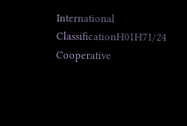International ClassificationH01H71/24
Cooperative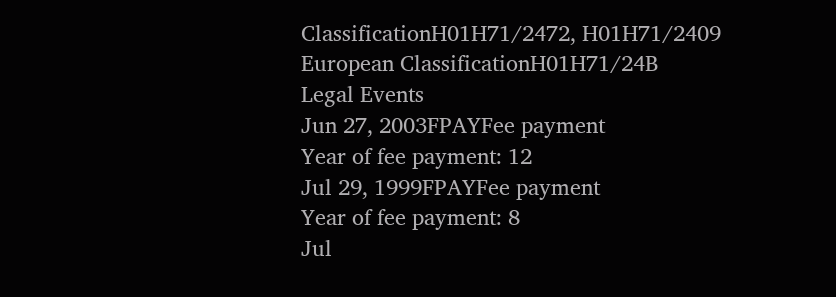ClassificationH01H71/2472, H01H71/2409
European ClassificationH01H71/24B
Legal Events
Jun 27, 2003FPAYFee payment
Year of fee payment: 12
Jul 29, 1999FPAYFee payment
Year of fee payment: 8
Jul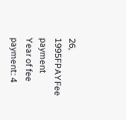26, 1995FPAYFee payment
Year of fee payment: 4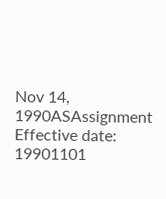Nov 14, 1990ASAssignment
Effective date: 19901101